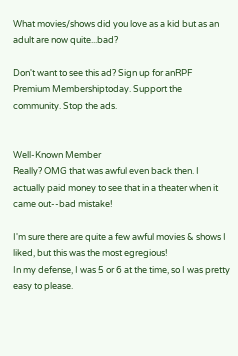What movies/shows did you love as a kid but as an adult are now quite...bad?

Don't want to see this ad? Sign up for anRPF Premium Membershiptoday. Support the community. Stop the ads.


Well-Known Member
Really? OMG that was awful even back then. I actually paid money to see that in a theater when it came out--bad mistake!

I'm sure there are quite a few awful movies & shows I liked, but this was the most egregious!
In my defense, I was 5 or 6 at the time, so I was pretty easy to please.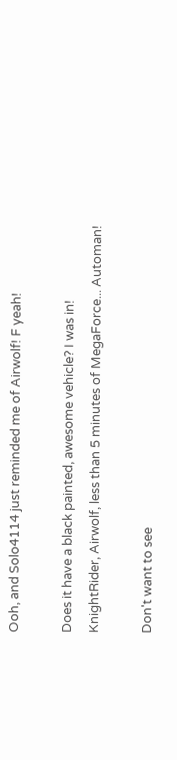Ooh, and Solo4114 just reminded me of Airwolf! F yeah!

Does it have a black painted, awesome vehicle? I was in!
KnightRider, Airwolf, less than 5 minutes of MegaForce... Automan!

Don't want to see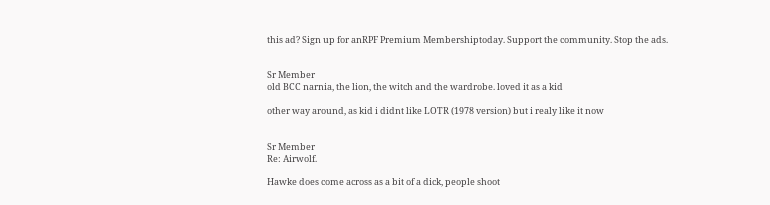this ad? Sign up for anRPF Premium Membershiptoday. Support the community. Stop the ads.


Sr Member
old BCC narnia, the lion, the witch and the wardrobe. loved it as a kid

other way around, as kid i didnt like LOTR (1978 version) but i realy like it now


Sr Member
Re: Airwolf.

Hawke does come across as a bit of a dick, people shoot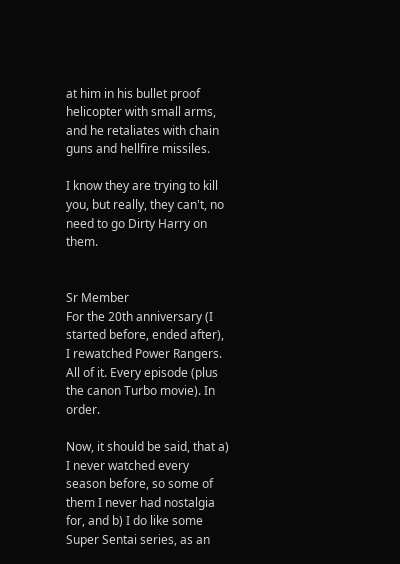at him in his bullet proof helicopter with small arms, and he retaliates with chain guns and hellfire missiles.

I know they are trying to kill you, but really, they can't, no need to go Dirty Harry on them.


Sr Member
For the 20th anniversary (I started before, ended after), I rewatched Power Rangers. All of it. Every episode (plus the canon Turbo movie). In order.

Now, it should be said, that a) I never watched every season before, so some of them I never had nostalgia for, and b) I do like some Super Sentai series, as an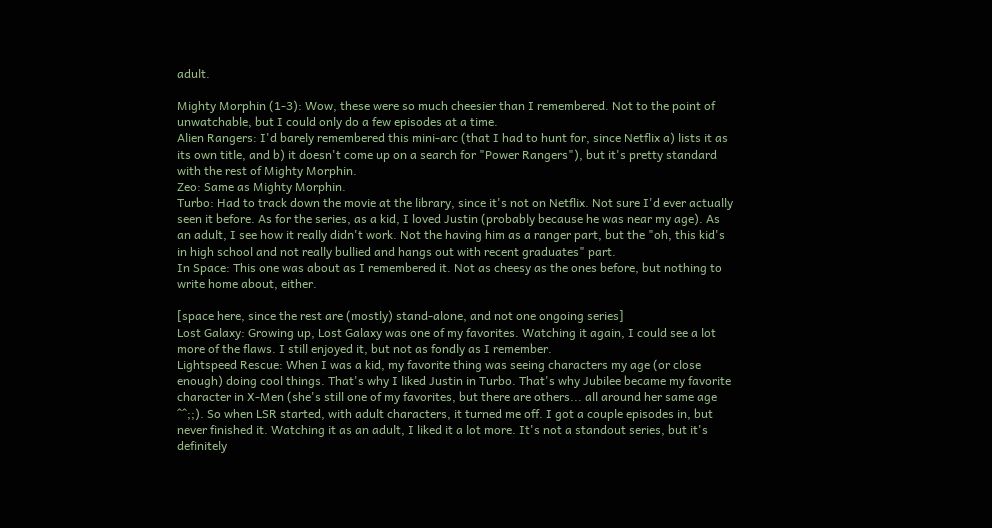adult.

Mighty Morphin (1-3): Wow, these were so much cheesier than I remembered. Not to the point of unwatchable, but I could only do a few episodes at a time.
Alien Rangers: I'd barely remembered this mini-arc (that I had to hunt for, since Netflix a) lists it as its own title, and b) it doesn't come up on a search for "Power Rangers"), but it's pretty standard with the rest of Mighty Morphin.
Zeo: Same as Mighty Morphin.
Turbo: Had to track down the movie at the library, since it's not on Netflix. Not sure I'd ever actually seen it before. As for the series, as a kid, I loved Justin (probably because he was near my age). As an adult, I see how it really didn't work. Not the having him as a ranger part, but the "oh, this kid's in high school and not really bullied and hangs out with recent graduates" part.
In Space: This one was about as I remembered it. Not as cheesy as the ones before, but nothing to write home about, either.

[space here, since the rest are (mostly) stand-alone, and not one ongoing series]
Lost Galaxy: Growing up, Lost Galaxy was one of my favorites. Watching it again, I could see a lot more of the flaws. I still enjoyed it, but not as fondly as I remember.
Lightspeed Rescue: When I was a kid, my favorite thing was seeing characters my age (or close enough) doing cool things. That's why I liked Justin in Turbo. That's why Jubilee became my favorite character in X-Men (she's still one of my favorites, but there are others... all around her same age ^^;;). So when LSR started, with adult characters, it turned me off. I got a couple episodes in, but never finished it. Watching it as an adult, I liked it a lot more. It's not a standout series, but it's definitely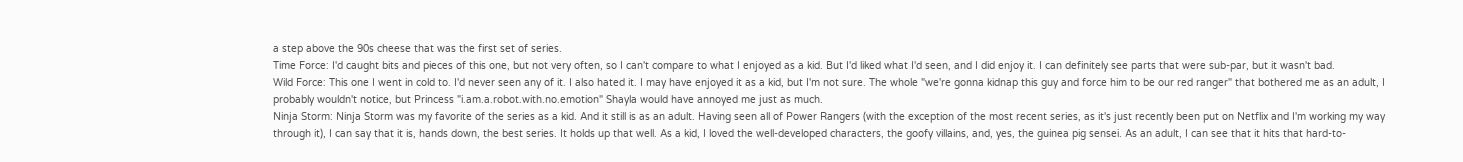a step above the 90s cheese that was the first set of series.
Time Force: I'd caught bits and pieces of this one, but not very often, so I can't compare to what I enjoyed as a kid. But I'd liked what I'd seen, and I did enjoy it. I can definitely see parts that were sub-par, but it wasn't bad.
Wild Force: This one I went in cold to. I'd never seen any of it. I also hated it. I may have enjoyed it as a kid, but I'm not sure. The whole "we're gonna kidnap this guy and force him to be our red ranger" that bothered me as an adult, I probably wouldn't notice, but Princess "i.am.a.robot.with.no.emotion" Shayla would have annoyed me just as much.
Ninja Storm: Ninja Storm was my favorite of the series as a kid. And it still is as an adult. Having seen all of Power Rangers (with the exception of the most recent series, as it's just recently been put on Netflix and I'm working my way through it), I can say that it is, hands down, the best series. It holds up that well. As a kid, I loved the well-developed characters, the goofy villains, and, yes, the guinea pig sensei. As an adult, I can see that it hits that hard-to-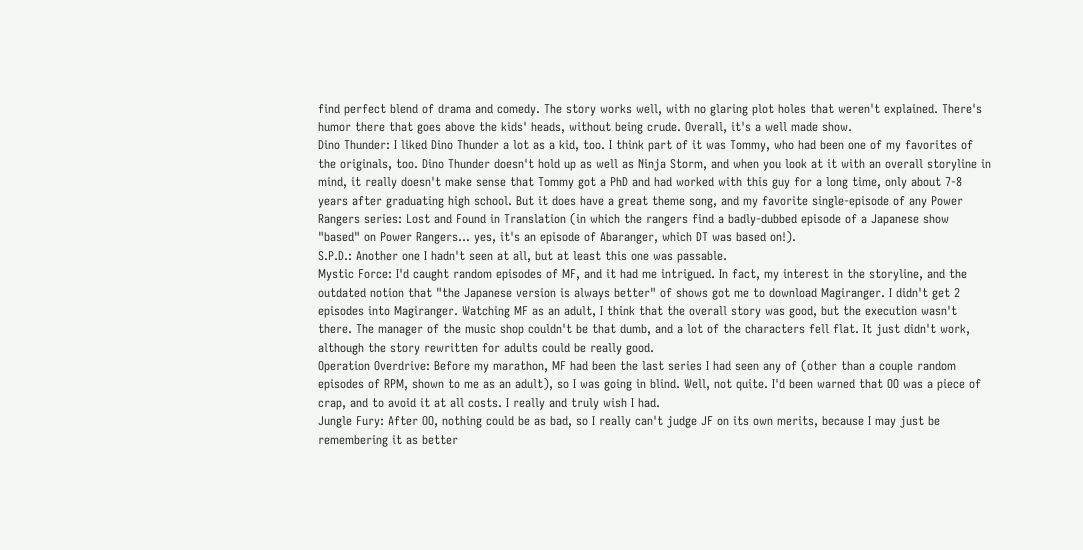find perfect blend of drama and comedy. The story works well, with no glaring plot holes that weren't explained. There's humor there that goes above the kids' heads, without being crude. Overall, it's a well made show.
Dino Thunder: I liked Dino Thunder a lot as a kid, too. I think part of it was Tommy, who had been one of my favorites of the originals, too. Dino Thunder doesn't hold up as well as Ninja Storm, and when you look at it with an overall storyline in mind, it really doesn't make sense that Tommy got a PhD and had worked with this guy for a long time, only about 7-8 years after graduating high school. But it does have a great theme song, and my favorite single-episode of any Power Rangers series: Lost and Found in Translation (in which the rangers find a badly-dubbed episode of a Japanese show "based" on Power Rangers... yes, it's an episode of Abaranger, which DT was based on!).
S.P.D.: Another one I hadn't seen at all, but at least this one was passable.
Mystic Force: I'd caught random episodes of MF, and it had me intrigued. In fact, my interest in the storyline, and the outdated notion that "the Japanese version is always better" of shows got me to download Magiranger. I didn't get 2 episodes into Magiranger. Watching MF as an adult, I think that the overall story was good, but the execution wasn't there. The manager of the music shop couldn't be that dumb, and a lot of the characters fell flat. It just didn't work, although the story rewritten for adults could be really good.
Operation Overdrive: Before my marathon, MF had been the last series I had seen any of (other than a couple random episodes of RPM, shown to me as an adult), so I was going in blind. Well, not quite. I'd been warned that OO was a piece of crap, and to avoid it at all costs. I really and truly wish I had.
Jungle Fury: After OO, nothing could be as bad, so I really can't judge JF on its own merits, because I may just be remembering it as better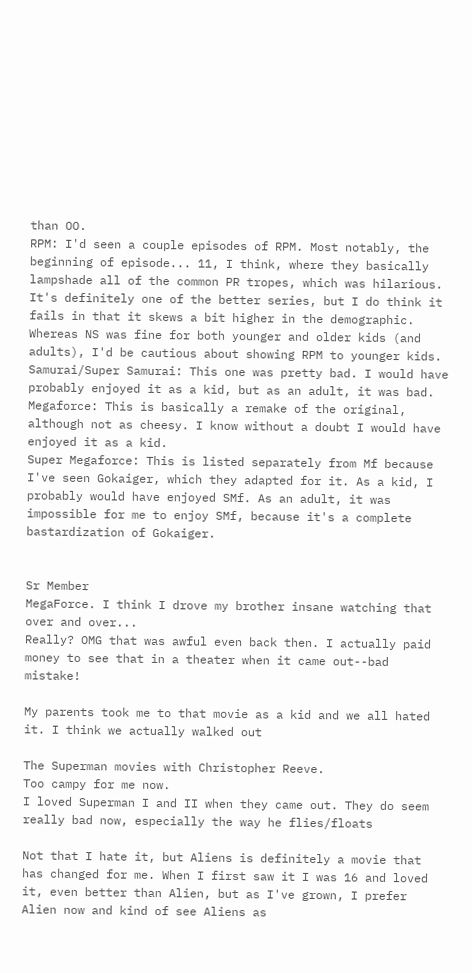than OO.
RPM: I'd seen a couple episodes of RPM. Most notably, the beginning of episode... 11, I think, where they basically lampshade all of the common PR tropes, which was hilarious. It's definitely one of the better series, but I do think it fails in that it skews a bit higher in the demographic. Whereas NS was fine for both younger and older kids (and adults), I'd be cautious about showing RPM to younger kids.
Samurai/Super Samurai: This one was pretty bad. I would have probably enjoyed it as a kid, but as an adult, it was bad.
Megaforce: This is basically a remake of the original, although not as cheesy. I know without a doubt I would have enjoyed it as a kid.
Super Megaforce: This is listed separately from Mf because I've seen Gokaiger, which they adapted for it. As a kid, I probably would have enjoyed SMf. As an adult, it was impossible for me to enjoy SMf, because it's a complete bastardization of Gokaiger.


Sr Member
MegaForce. I think I drove my brother insane watching that over and over...
Really? OMG that was awful even back then. I actually paid money to see that in a theater when it came out--bad mistake!

My parents took me to that movie as a kid and we all hated it. I think we actually walked out

The Superman movies with Christopher Reeve.
Too campy for me now.
I loved Superman I and II when they came out. They do seem really bad now, especially the way he flies/floats

Not that I hate it, but Aliens is definitely a movie that has changed for me. When I first saw it I was 16 and loved it, even better than Alien, but as I've grown, I prefer Alien now and kind of see Aliens as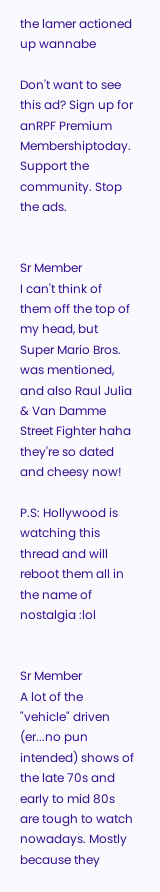the lamer actioned up wannabe

Don't want to see this ad? Sign up for anRPF Premium Membershiptoday. Support the community. Stop the ads.


Sr Member
I can't think of them off the top of my head, but Super Mario Bros. was mentioned, and also Raul Julia & Van Damme Street Fighter haha they're so dated and cheesy now!

P.S: Hollywood is watching this thread and will reboot them all in the name of nostalgia :lol


Sr Member
A lot of the "vehicle" driven (er...no pun intended) shows of the late 70s and early to mid 80s are tough to watch nowadays. Mostly because they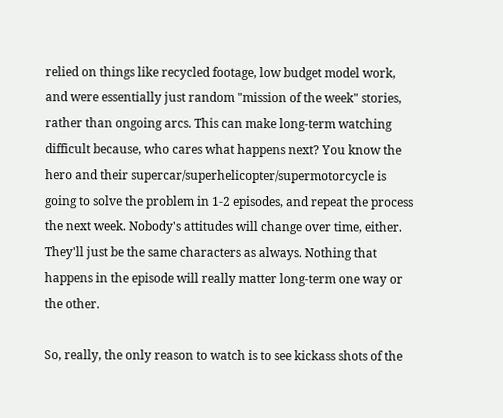relied on things like recycled footage, low budget model work, and were essentially just random "mission of the week" stories, rather than ongoing arcs. This can make long-term watching difficult because, who cares what happens next? You know the hero and their supercar/superhelicopter/supermotorcycle is going to solve the problem in 1-2 episodes, and repeat the process the next week. Nobody's attitudes will change over time, either. They'll just be the same characters as always. Nothing that happens in the episode will really matter long-term one way or the other.

So, really, the only reason to watch is to see kickass shots of the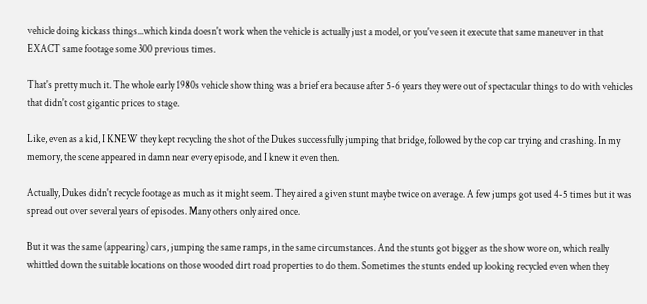vehicle doing kickass things...which kinda doesn't work when the vehicle is actually just a model, or you've seen it execute that same maneuver in that EXACT same footage some 300 previous times.

That's pretty much it. The whole early 1980s vehicle show thing was a brief era because after 5-6 years they were out of spectacular things to do with vehicles that didn't cost gigantic prices to stage.

Like, even as a kid, I KNEW they kept recycling the shot of the Dukes successfully jumping that bridge, followed by the cop car trying and crashing. In my memory, the scene appeared in damn near every episode, and I knew it even then.

Actually, Dukes didn't recycle footage as much as it might seem. They aired a given stunt maybe twice on average. A few jumps got used 4-5 times but it was spread out over several years of episodes. Many others only aired once.

But it was the same (appearing) cars, jumping the same ramps, in the same circumstances. And the stunts got bigger as the show wore on, which really whittled down the suitable locations on those wooded dirt road properties to do them. Sometimes the stunts ended up looking recycled even when they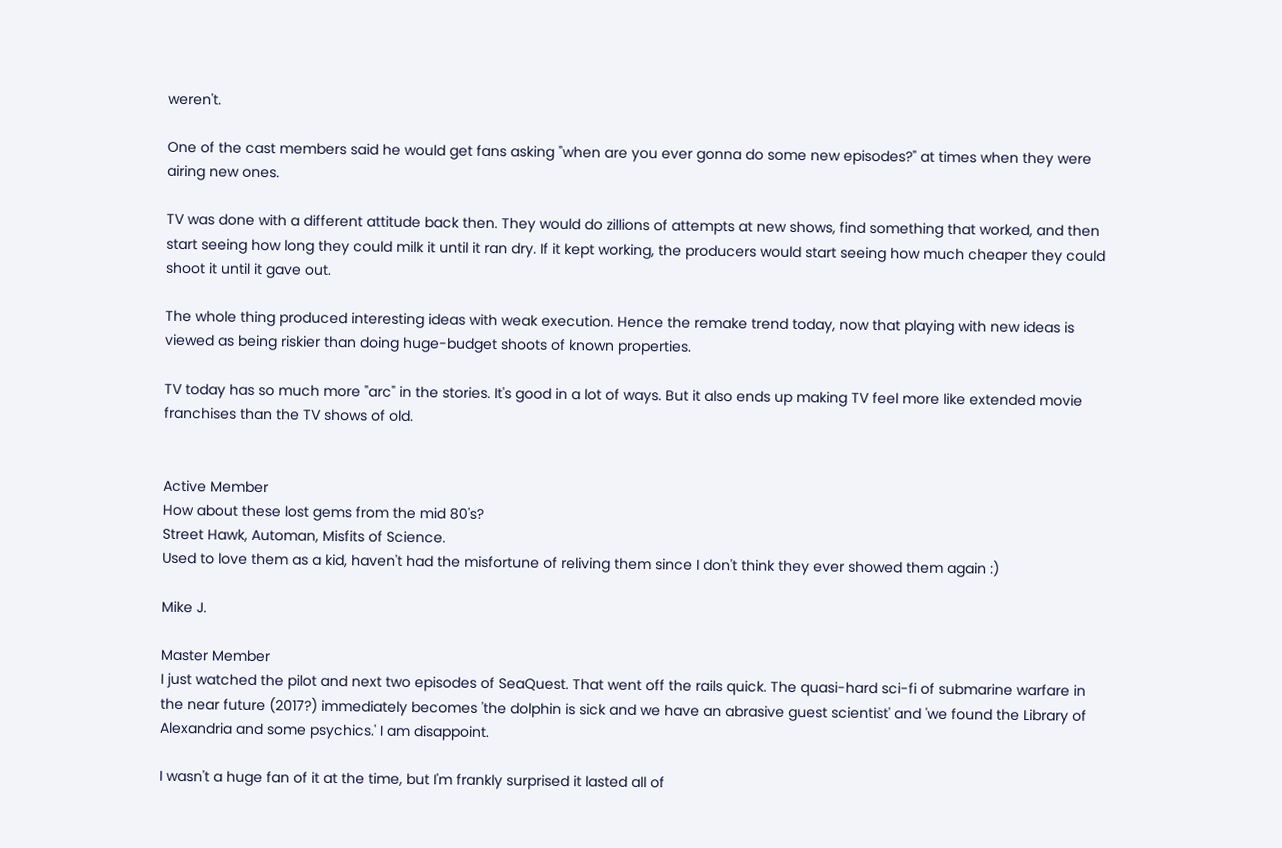weren't.

One of the cast members said he would get fans asking "when are you ever gonna do some new episodes?" at times when they were airing new ones.

TV was done with a different attitude back then. They would do zillions of attempts at new shows, find something that worked, and then start seeing how long they could milk it until it ran dry. If it kept working, the producers would start seeing how much cheaper they could shoot it until it gave out.

The whole thing produced interesting ideas with weak execution. Hence the remake trend today, now that playing with new ideas is viewed as being riskier than doing huge-budget shoots of known properties.

TV today has so much more "arc" in the stories. It's good in a lot of ways. But it also ends up making TV feel more like extended movie franchises than the TV shows of old.


Active Member
How about these lost gems from the mid 80's?
Street Hawk, Automan, Misfits of Science.
Used to love them as a kid, haven't had the misfortune of reliving them since I don't think they ever showed them again :)

Mike J.

Master Member
I just watched the pilot and next two episodes of SeaQuest. That went off the rails quick. The quasi-hard sci-fi of submarine warfare in the near future (2017?) immediately becomes 'the dolphin is sick and we have an abrasive guest scientist' and 'we found the Library of Alexandria and some psychics.' I am disappoint.

I wasn't a huge fan of it at the time, but I'm frankly surprised it lasted all of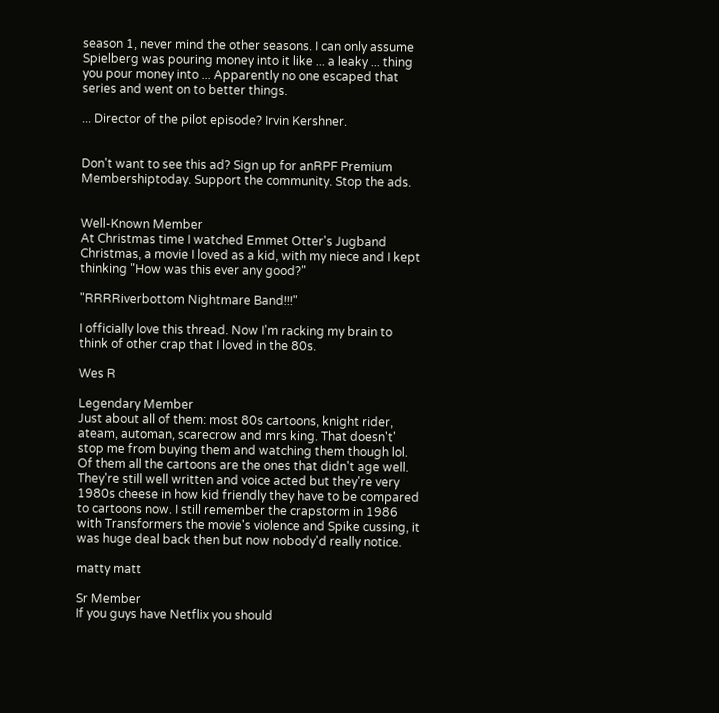season 1, never mind the other seasons. I can only assume Spielberg was pouring money into it like ... a leaky ... thing you pour money into ... Apparently no one escaped that series and went on to better things.

... Director of the pilot episode? Irvin Kershner.


Don't want to see this ad? Sign up for anRPF Premium Membershiptoday. Support the community. Stop the ads.


Well-Known Member
At Christmas time I watched Emmet Otter's Jugband Christmas, a movie I loved as a kid, with my niece and I kept thinking "How was this ever any good?"

"RRRRiverbottom Nightmare Band!!!"

I officially love this thread. Now I'm racking my brain to think of other crap that I loved in the 80s.

Wes R

Legendary Member
Just about all of them: most 80s cartoons, knight rider, ateam, automan, scarecrow and mrs king. That doesn't' stop me from buying them and watching them though lol. Of them all the cartoons are the ones that didn't age well. They're still well written and voice acted but they're very 1980s cheese in how kid friendly they have to be compared to cartoons now. I still remember the crapstorm in 1986 with Transformers the movie's violence and Spike cussing, it was huge deal back then but now nobody'd really notice.

matty matt

Sr Member
If you guys have Netflix you should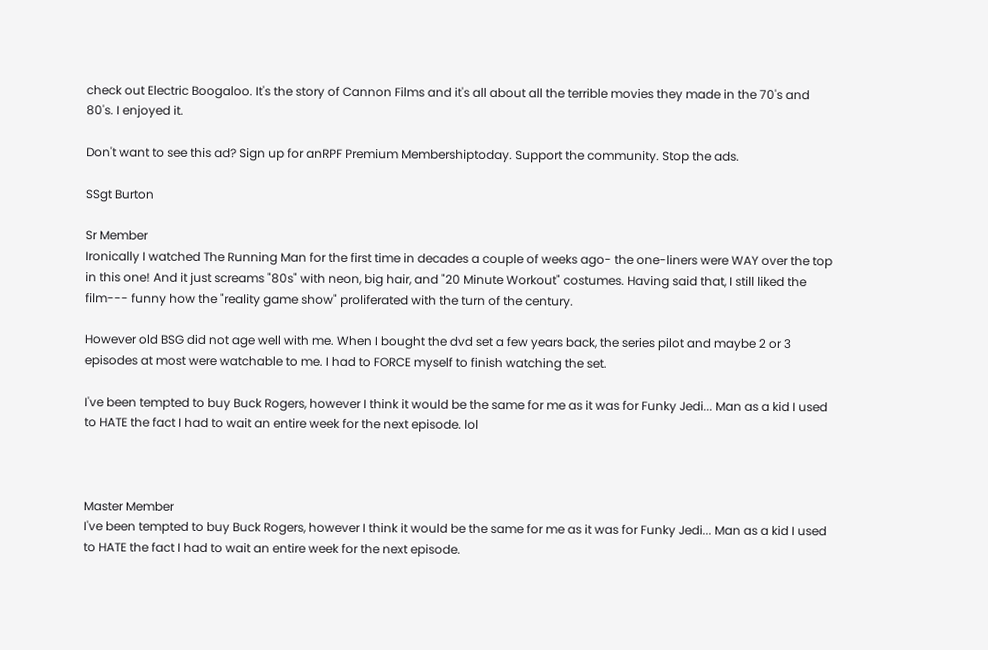check out Electric Boogaloo. It's the story of Cannon Films and it's all about all the terrible movies they made in the 70's and 80's. I enjoyed it.

Don't want to see this ad? Sign up for anRPF Premium Membershiptoday. Support the community. Stop the ads.

SSgt Burton

Sr Member
Ironically I watched The Running Man for the first time in decades a couple of weeks ago- the one-liners were WAY over the top in this one! And it just screams "80s" with neon, big hair, and "20 Minute Workout" costumes. Having said that, I still liked the film--- funny how the "reality game show" proliferated with the turn of the century.

However old BSG did not age well with me. When I bought the dvd set a few years back, the series pilot and maybe 2 or 3 episodes at most were watchable to me. I had to FORCE myself to finish watching the set.

I've been tempted to buy Buck Rogers, however I think it would be the same for me as it was for Funky Jedi... Man as a kid I used to HATE the fact I had to wait an entire week for the next episode. lol



Master Member
I've been tempted to buy Buck Rogers, however I think it would be the same for me as it was for Funky Jedi... Man as a kid I used to HATE the fact I had to wait an entire week for the next episode.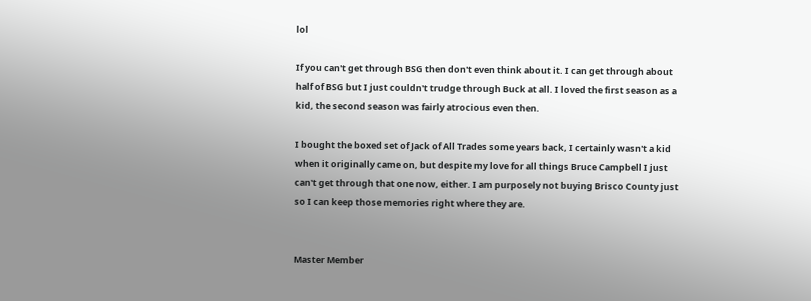lol

If you can't get through BSG then don't even think about it. I can get through about half of BSG but I just couldn't trudge through Buck at all. I loved the first season as a kid, the second season was fairly atrocious even then.

I bought the boxed set of Jack of All Trades some years back, I certainly wasn't a kid when it originally came on, but despite my love for all things Bruce Campbell I just can't get through that one now, either. I am purposely not buying Brisco County just so I can keep those memories right where they are.


Master Member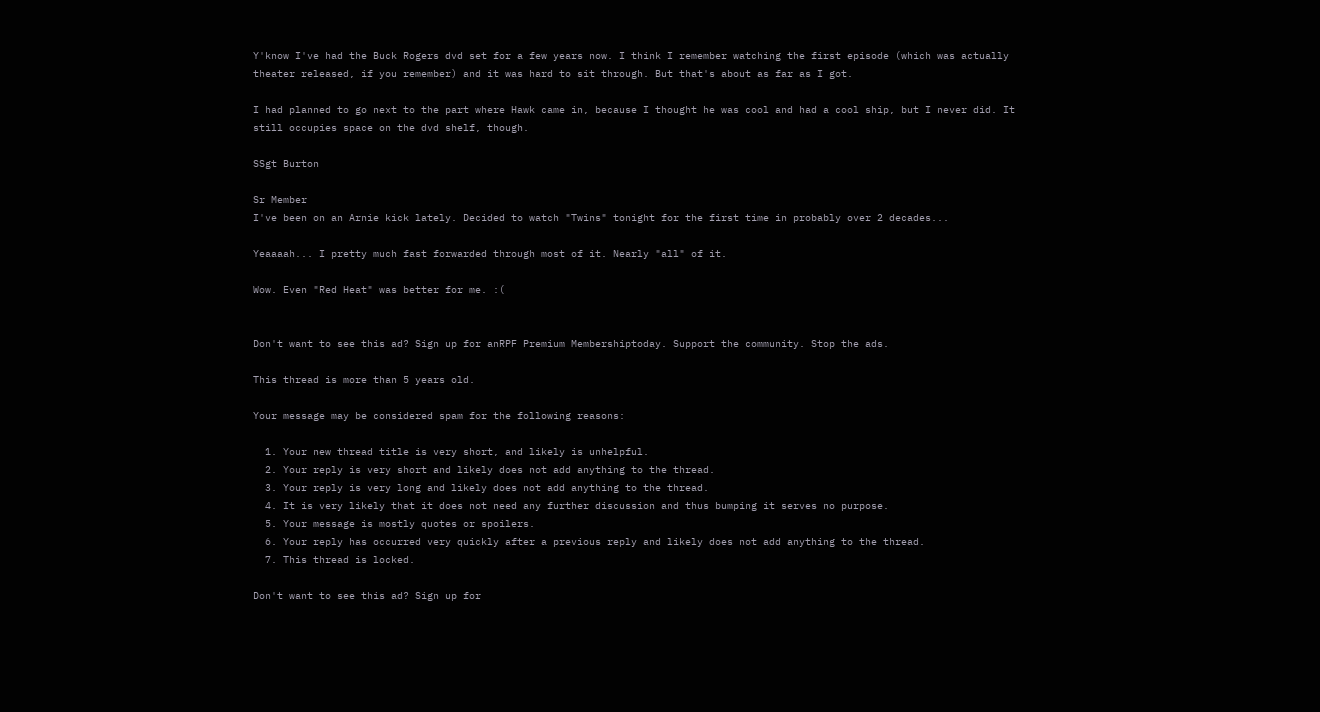Y'know I've had the Buck Rogers dvd set for a few years now. I think I remember watching the first episode (which was actually theater released, if you remember) and it was hard to sit through. But that's about as far as I got.

I had planned to go next to the part where Hawk came in, because I thought he was cool and had a cool ship, but I never did. It still occupies space on the dvd shelf, though.

SSgt Burton

Sr Member
I've been on an Arnie kick lately. Decided to watch "Twins" tonight for the first time in probably over 2 decades...

Yeaaaah... I pretty much fast forwarded through most of it. Nearly "all" of it.

Wow. Even "Red Heat" was better for me. :(


Don't want to see this ad? Sign up for anRPF Premium Membershiptoday. Support the community. Stop the ads.

This thread is more than 5 years old.

Your message may be considered spam for the following reasons:

  1. Your new thread title is very short, and likely is unhelpful.
  2. Your reply is very short and likely does not add anything to the thread.
  3. Your reply is very long and likely does not add anything to the thread.
  4. It is very likely that it does not need any further discussion and thus bumping it serves no purpose.
  5. Your message is mostly quotes or spoilers.
  6. Your reply has occurred very quickly after a previous reply and likely does not add anything to the thread.
  7. This thread is locked.

Don't want to see this ad? Sign up for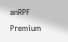anRPF Premium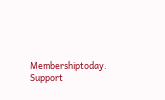Membershiptoday. Support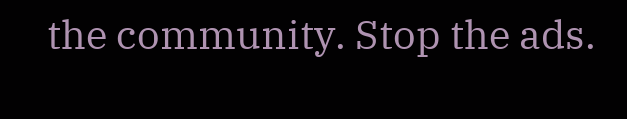the community. Stop the ads.